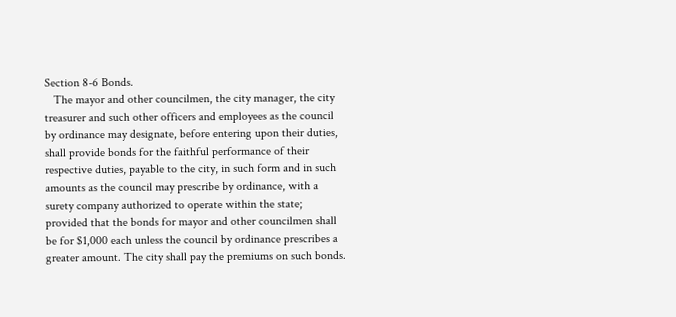Section 8-6 Bonds.
   The mayor and other councilmen, the city manager, the city treasurer and such other officers and employees as the council by ordinance may designate, before entering upon their duties, shall provide bonds for the faithful performance of their respective duties, payable to the city, in such form and in such amounts as the council may prescribe by ordinance, with a surety company authorized to operate within the state; provided that the bonds for mayor and other councilmen shall be for $1,000 each unless the council by ordinance prescribes a greater amount. The city shall pay the premiums on such bonds.